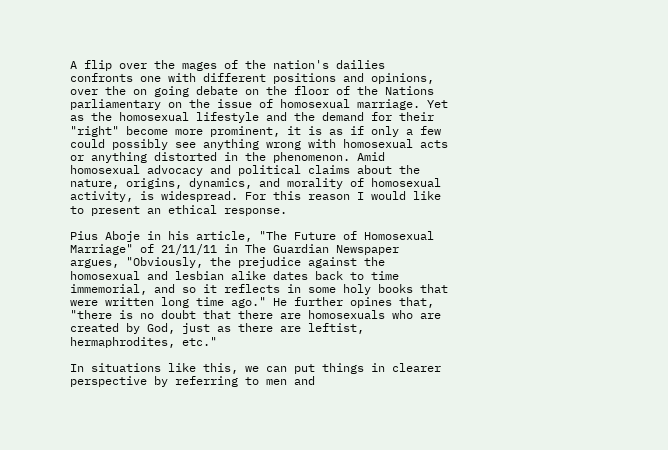A flip over the mages of the nation's dailies confronts one with different positions and opinions, over the on going debate on the floor of the Nations parliamentary on the issue of homosexual marriage. Yet as the homosexual lifestyle and the demand for their "right" become more prominent, it is as if only a few could possibly see anything wrong with homosexual acts or anything distorted in the phenomenon. Amid homosexual advocacy and political claims about the nature, origins, dynamics, and morality of homosexual activity, is widespread. For this reason I would like to present an ethical response.

Pius Aboje in his article, "The Future of Homosexual Marriage" of 21/11/11 in The Guardian Newspaper argues, "Obviously, the prejudice against the homosexual and lesbian alike dates back to time immemorial, and so it reflects in some holy books that were written long time ago." He further opines that, "there is no doubt that there are homosexuals who are created by God, just as there are leftist, hermaphrodites, etc."

In situations like this, we can put things in clearer perspective by referring to men and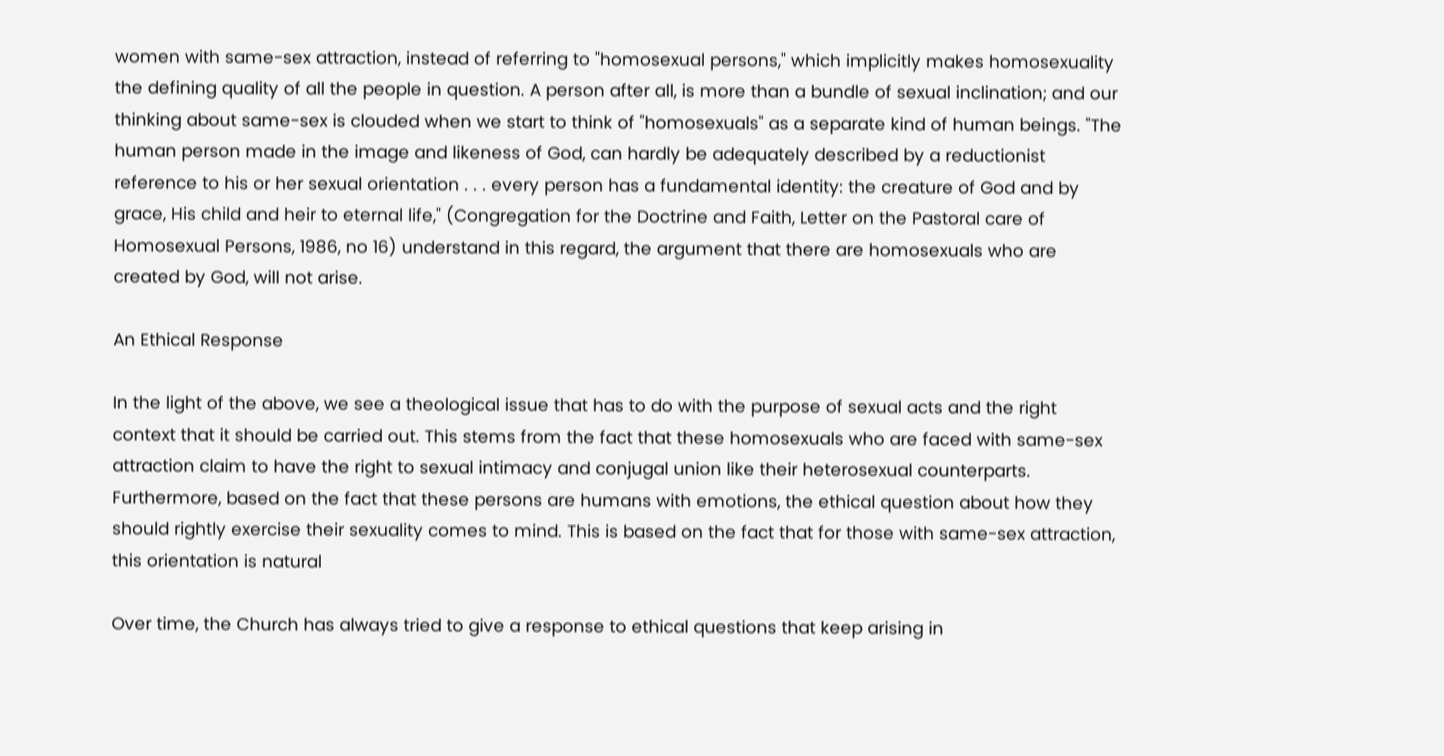women with same-sex attraction, instead of referring to "homosexual persons," which implicitly makes homosexuality the defining quality of all the people in question. A person after all, is more than a bundle of sexual inclination; and our thinking about same-sex is clouded when we start to think of "homosexuals" as a separate kind of human beings. "The human person made in the image and likeness of God, can hardly be adequately described by a reductionist reference to his or her sexual orientation . . . every person has a fundamental identity: the creature of God and by grace, His child and heir to eternal life," (Congregation for the Doctrine and Faith, Letter on the Pastoral care of Homosexual Persons, 1986, no 16) understand in this regard, the argument that there are homosexuals who are created by God, will not arise.

An Ethical Response

In the light of the above, we see a theological issue that has to do with the purpose of sexual acts and the right context that it should be carried out. This stems from the fact that these homosexuals who are faced with same-sex attraction claim to have the right to sexual intimacy and conjugal union like their heterosexual counterparts. Furthermore, based on the fact that these persons are humans with emotions, the ethical question about how they should rightly exercise their sexuality comes to mind. This is based on the fact that for those with same-sex attraction, this orientation is natural

Over time, the Church has always tried to give a response to ethical questions that keep arising in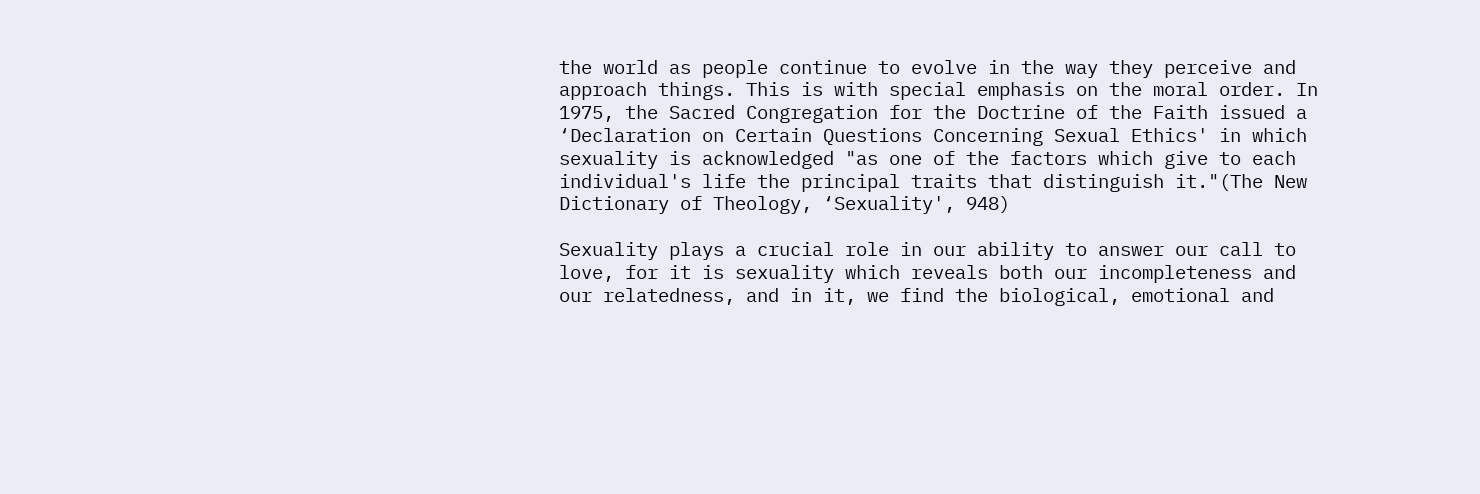the world as people continue to evolve in the way they perceive and approach things. This is with special emphasis on the moral order. In 1975, the Sacred Congregation for the Doctrine of the Faith issued a ‘Declaration on Certain Questions Concerning Sexual Ethics' in which sexuality is acknowledged "as one of the factors which give to each individual's life the principal traits that distinguish it."(The New Dictionary of Theology, ‘Sexuality', 948)

Sexuality plays a crucial role in our ability to answer our call to love, for it is sexuality which reveals both our incompleteness and our relatedness, and in it, we find the biological, emotional and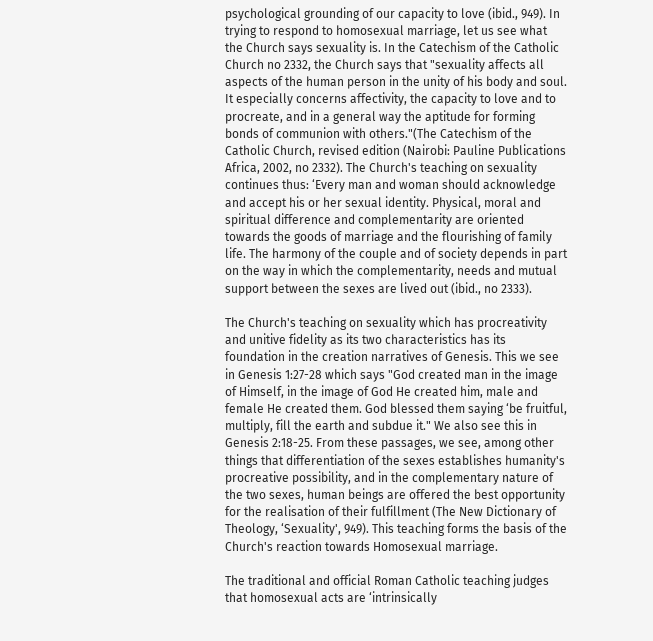psychological grounding of our capacity to love (ibid., 949). In trying to respond to homosexual marriage, let us see what the Church says sexuality is. In the Catechism of the Catholic Church no 2332, the Church says that "sexuality affects all aspects of the human person in the unity of his body and soul. It especially concerns affectivity, the capacity to love and to procreate, and in a general way the aptitude for forming bonds of communion with others."(The Catechism of the Catholic Church, revised edition (Nairobi: Pauline Publications Africa, 2002, no 2332). The Church's teaching on sexuality continues thus: ‘Every man and woman should acknowledge and accept his or her sexual identity. Physical, moral and spiritual difference and complementarity are oriented towards the goods of marriage and the flourishing of family life. The harmony of the couple and of society depends in part on the way in which the complementarity, needs and mutual support between the sexes are lived out (ibid., no 2333).

The Church's teaching on sexuality which has procreativity and unitive fidelity as its two characteristics has its foundation in the creation narratives of Genesis. This we see in Genesis 1:27-28 which says "God created man in the image of Himself, in the image of God He created him, male and female He created them. God blessed them saying ‘be fruitful, multiply, fill the earth and subdue it." We also see this in Genesis 2:18-25. From these passages, we see, among other things that differentiation of the sexes establishes humanity's procreative possibility, and in the complementary nature of the two sexes, human beings are offered the best opportunity for the realisation of their fulfillment (The New Dictionary of Theology, ‘Sexuality', 949). This teaching forms the basis of the Church's reaction towards Homosexual marriage.

The traditional and official Roman Catholic teaching judges that homosexual acts are ‘intrinsically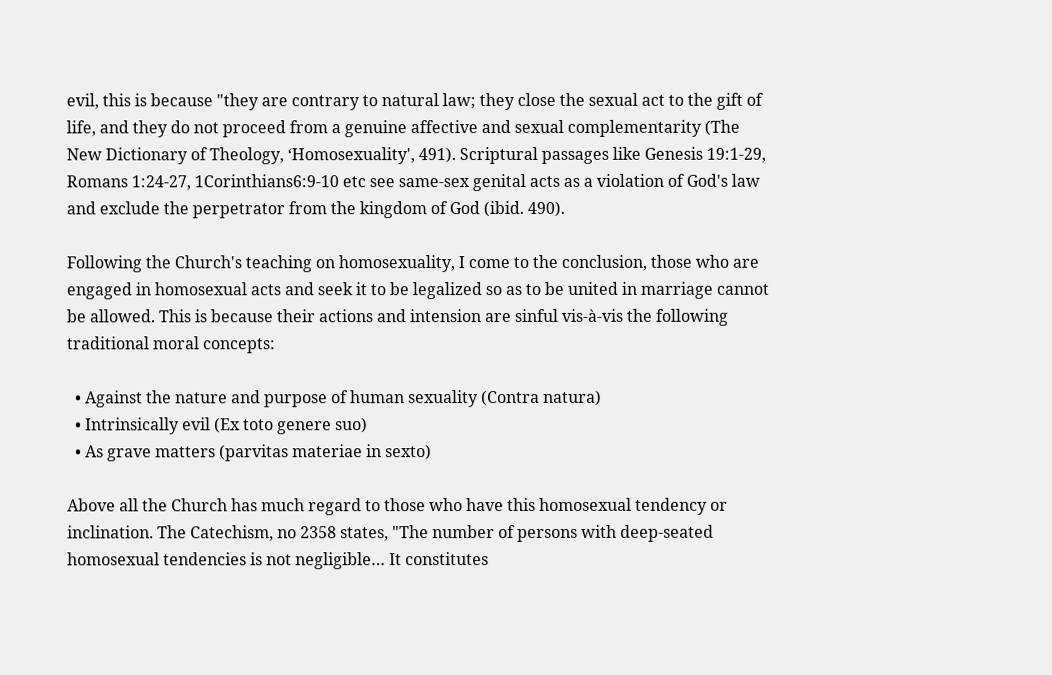evil, this is because "they are contrary to natural law; they close the sexual act to the gift of life, and they do not proceed from a genuine affective and sexual complementarity (The New Dictionary of Theology, ‘Homosexuality', 491). Scriptural passages like Genesis 19:1-29, Romans 1:24-27, 1Corinthians6:9-10 etc see same-sex genital acts as a violation of God's law and exclude the perpetrator from the kingdom of God (ibid. 490).

Following the Church's teaching on homosexuality, I come to the conclusion, those who are engaged in homosexual acts and seek it to be legalized so as to be united in marriage cannot be allowed. This is because their actions and intension are sinful vis-à-vis the following traditional moral concepts:

  • Against the nature and purpose of human sexuality (Contra natura)
  • Intrinsically evil (Ex toto genere suo)
  • As grave matters (parvitas materiae in sexto)

Above all the Church has much regard to those who have this homosexual tendency or inclination. The Catechism, no 2358 states, "The number of persons with deep-seated homosexual tendencies is not negligible… It constitutes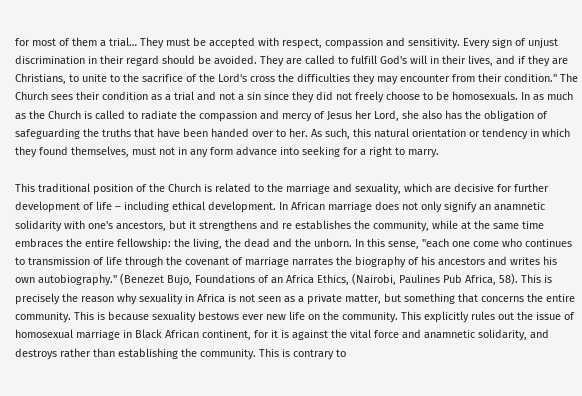for most of them a trial… They must be accepted with respect, compassion and sensitivity. Every sign of unjust discrimination in their regard should be avoided. They are called to fulfill God's will in their lives, and if they are Christians, to unite to the sacrifice of the Lord's cross the difficulties they may encounter from their condition." The Church sees their condition as a trial and not a sin since they did not freely choose to be homosexuals. In as much as the Church is called to radiate the compassion and mercy of Jesus her Lord, she also has the obligation of safeguarding the truths that have been handed over to her. As such, this natural orientation or tendency in which they found themselves, must not in any form advance into seeking for a right to marry.

This traditional position of the Church is related to the marriage and sexuality, which are decisive for further development of life – including ethical development. In African marriage does not only signify an anamnetic solidarity with one's ancestors, but it strengthens and re establishes the community, while at the same time embraces the entire fellowship: the living, the dead and the unborn. In this sense, "each one come who continues to transmission of life through the covenant of marriage narrates the biography of his ancestors and writes his own autobiography." (Benezet Bujo, Foundations of an Africa Ethics, (Nairobi, Paulines Pub Africa, 58). This is precisely the reason why sexuality in Africa is not seen as a private matter, but something that concerns the entire community. This is because sexuality bestows ever new life on the community. This explicitly rules out the issue of homosexual marriage in Black African continent, for it is against the vital force and anamnetic solidarity, and destroys rather than establishing the community. This is contrary to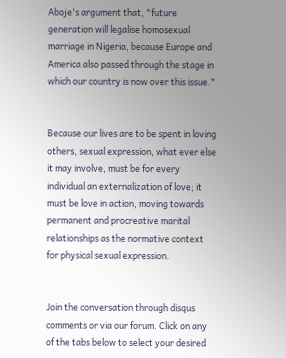Aboje's argument that, "future generation will legalise homosexual marriage in Nigeria, because Europe and America also passed through the stage in which our country is now over this issue."


Because our lives are to be spent in loving others, sexual expression, what ever else it may involve, must be for every individual an externalization of love; it must be love in action, moving towards permanent and procreative marital relationships as the normative context for physical sexual expression.


Join the conversation through disqus comments or via our forum. Click on any of the tabs below to select your desired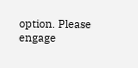option. Please engage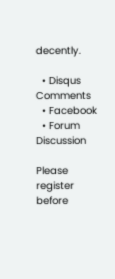decently.

  • Disqus Comments
  • Facebook
  • Forum Discussion

Please register before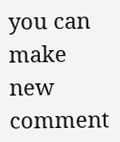you can make new comment